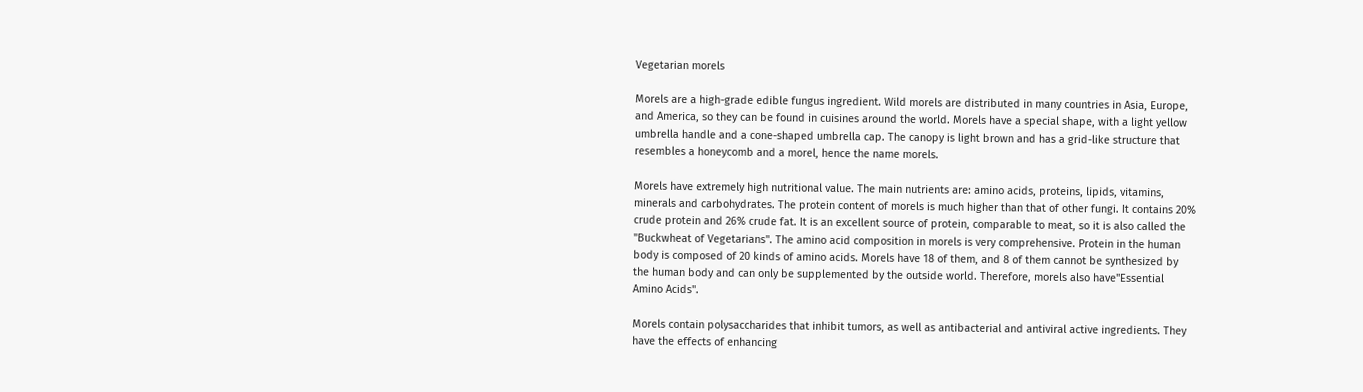Vegetarian morels

Morels are a high-grade edible fungus ingredient. Wild morels are distributed in many countries in Asia, Europe, and America, so they can be found in cuisines around the world. Morels have a special shape, with a light yellow umbrella handle and a cone-shaped umbrella cap. The canopy is light brown and has a grid-like structure that resembles a honeycomb and a morel, hence the name morels.

Morels have extremely high nutritional value. The main nutrients are: amino acids, proteins, lipids, vitamins, minerals and carbohydrates. The protein content of morels is much higher than that of other fungi. It contains 20% crude protein and 26% crude fat. It is an excellent source of protein, comparable to meat, so it is also called the "Buckwheat of Vegetarians". The amino acid composition in morels is very comprehensive. Protein in the human body is composed of 20 kinds of amino acids. Morels have 18 of them, and 8 of them cannot be synthesized by the human body and can only be supplemented by the outside world. Therefore, morels also have"Essential Amino Acids".

Morels contain polysaccharides that inhibit tumors, as well as antibacterial and antiviral active ingredients. They have the effects of enhancing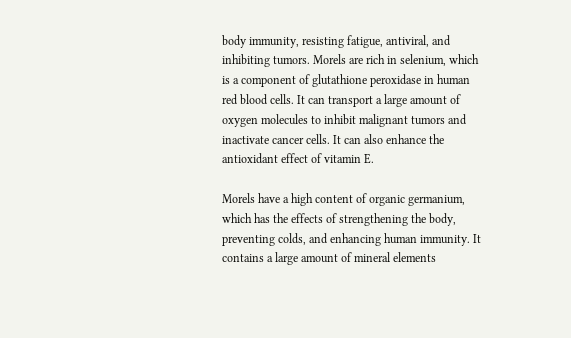body immunity, resisting fatigue, antiviral, and inhibiting tumors. Morels are rich in selenium, which is a component of glutathione peroxidase in human red blood cells. It can transport a large amount of oxygen molecules to inhibit malignant tumors and inactivate cancer cells. It can also enhance the antioxidant effect of vitamin E.

Morels have a high content of organic germanium, which has the effects of strengthening the body, preventing colds, and enhancing human immunity. It contains a large amount of mineral elements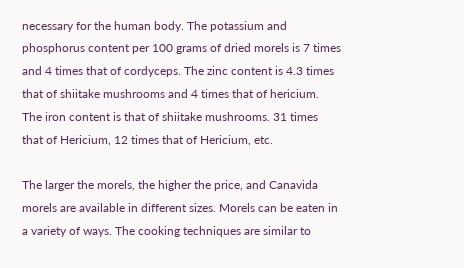necessary for the human body. The potassium and phosphorus content per 100 grams of dried morels is 7 times and 4 times that of cordyceps. The zinc content is 4.3 times that of shiitake mushrooms and 4 times that of hericium. The iron content is that of shiitake mushrooms. 31 times that of Hericium, 12 times that of Hericium, etc.

The larger the morels, the higher the price, and Canavida morels are available in different sizes. Morels can be eaten in a variety of ways. The cooking techniques are similar to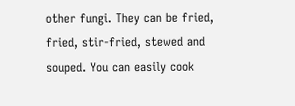other fungi. They can be fried, fried, stir-fried, stewed and souped. You can easily cook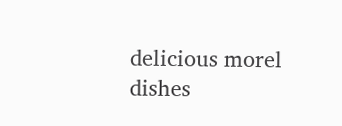delicious morel dishes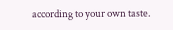according to your own taste.